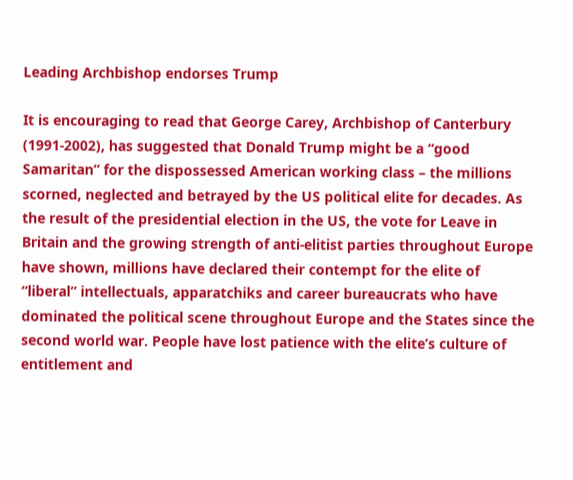Leading Archbishop endorses Trump

It is encouraging to read that George Carey, Archbishop of Canterbury (1991-2002), has suggested that Donald Trump might be a “good Samaritan” for the dispossessed American working class – the millions scorned, neglected and betrayed by the US political elite for decades. As the result of the presidential election in the US, the vote for Leave in Britain and the growing strength of anti-elitist parties throughout Europe have shown, millions have declared their contempt for the elite of “liberal” intellectuals, apparatchiks and career bureaucrats who have dominated the political scene throughout Europe and the States since the second world war. People have lost patience with the elite’s culture of entitlement and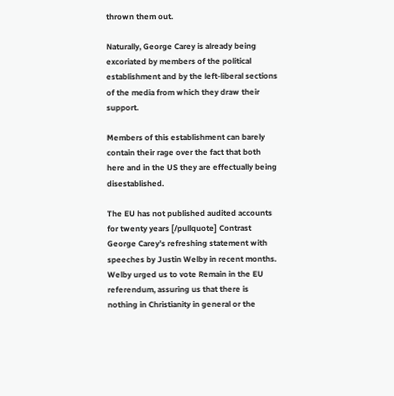thrown them out.

Naturally, George Carey is already being excoriated by members of the political establishment and by the left-liberal sections of the media from which they draw their support.

Members of this establishment can barely contain their rage over the fact that both here and in the US they are effectually being disestablished.

The EU has not published audited accounts for twenty years [/pullquote] Contrast George Carey’s refreshing statement with speeches by Justin Welby in recent months. Welby urged us to vote Remain in the EU referendum, assuring us that there is nothing in Christianity in general or the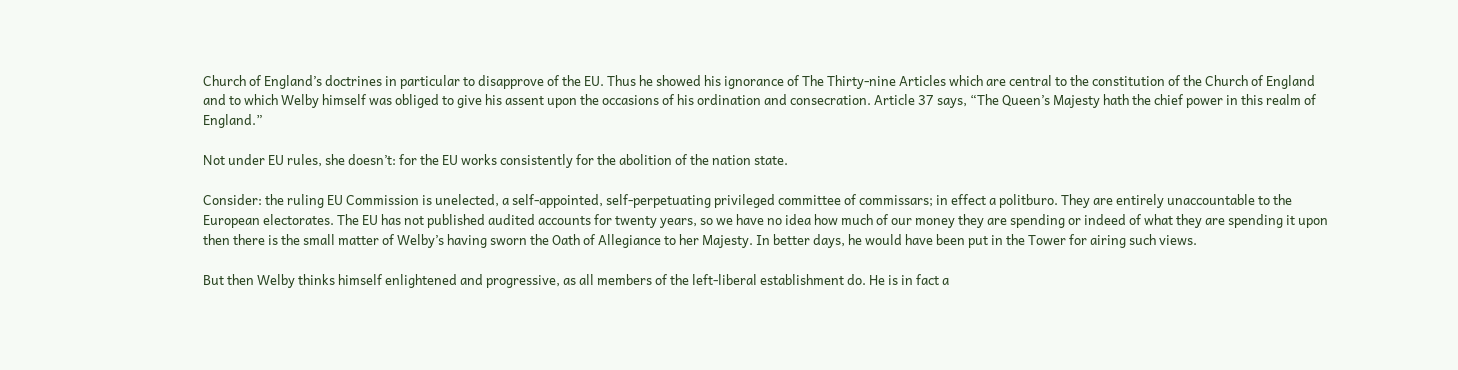Church of England’s doctrines in particular to disapprove of the EU. Thus he showed his ignorance of The Thirty-nine Articles which are central to the constitution of the Church of England and to which Welby himself was obliged to give his assent upon the occasions of his ordination and consecration. Article 37 says, “The Queen’s Majesty hath the chief power in this realm of England.”

Not under EU rules, she doesn’t: for the EU works consistently for the abolition of the nation state.

Consider: the ruling EU Commission is unelected, a self-appointed, self-perpetuating privileged committee of commissars; in effect a politburo. They are entirely unaccountable to the European electorates. The EU has not published audited accounts for twenty years, so we have no idea how much of our money they are spending or indeed of what they are spending it upon then there is the small matter of Welby’s having sworn the Oath of Allegiance to her Majesty. In better days, he would have been put in the Tower for airing such views.

But then Welby thinks himself enlightened and progressive, as all members of the left-liberal establishment do. He is in fact a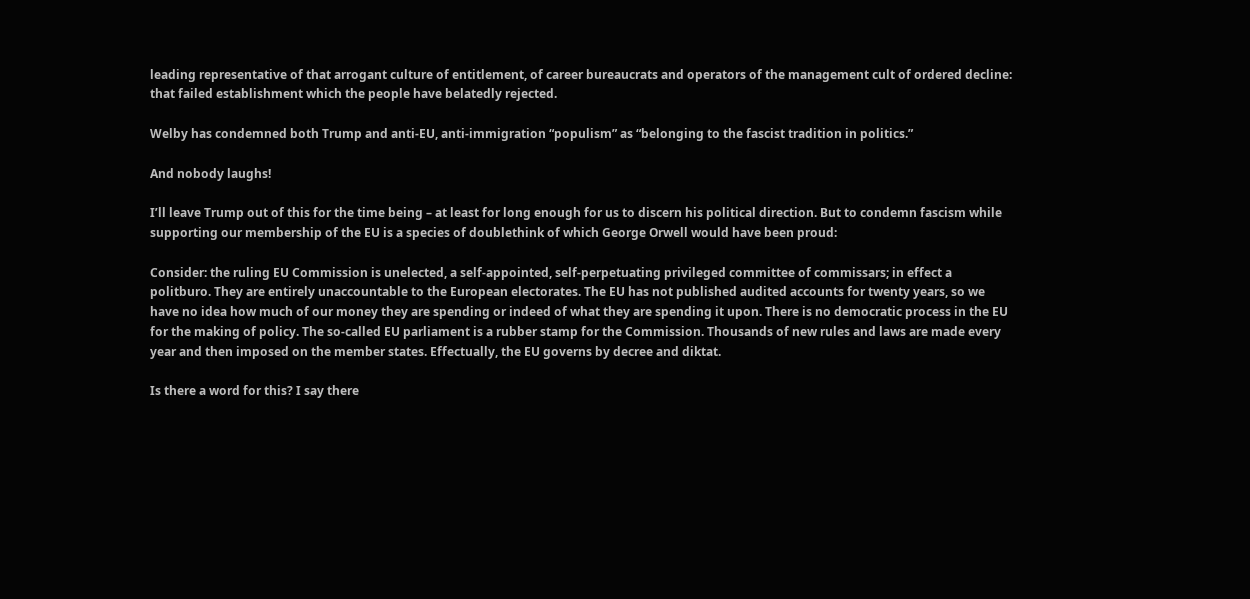leading representative of that arrogant culture of entitlement, of career bureaucrats and operators of the management cult of ordered decline:  that failed establishment which the people have belatedly rejected.

Welby has condemned both Trump and anti-EU, anti-immigration “populism” as “belonging to the fascist tradition in politics.”

And nobody laughs!

I’ll leave Trump out of this for the time being – at least for long enough for us to discern his political direction. But to condemn fascism while supporting our membership of the EU is a species of doublethink of which George Orwell would have been proud:

Consider: the ruling EU Commission is unelected, a self-appointed, self-perpetuating privileged committee of commissars; in effect a politburo. They are entirely unaccountable to the European electorates. The EU has not published audited accounts for twenty years, so we have no idea how much of our money they are spending or indeed of what they are spending it upon. There is no democratic process in the EU for the making of policy. The so-called EU parliament is a rubber stamp for the Commission. Thousands of new rules and laws are made every year and then imposed on the member states. Effectually, the EU governs by decree and diktat.

Is there a word for this? I say there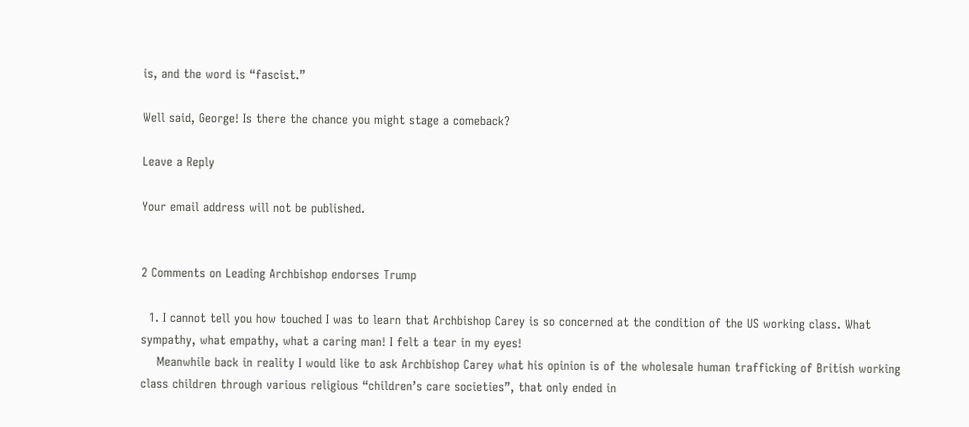is, and the word is “fascist.”

Well said, George! Is there the chance you might stage a comeback?

Leave a Reply

Your email address will not be published.


2 Comments on Leading Archbishop endorses Trump

  1. I cannot tell you how touched I was to learn that Archbishop Carey is so concerned at the condition of the US working class. What sympathy, what empathy, what a caring man! I felt a tear in my eyes!
    Meanwhile back in reality I would like to ask Archbishop Carey what his opinion is of the wholesale human trafficking of British working class children through various religious “children’s care societies”, that only ended in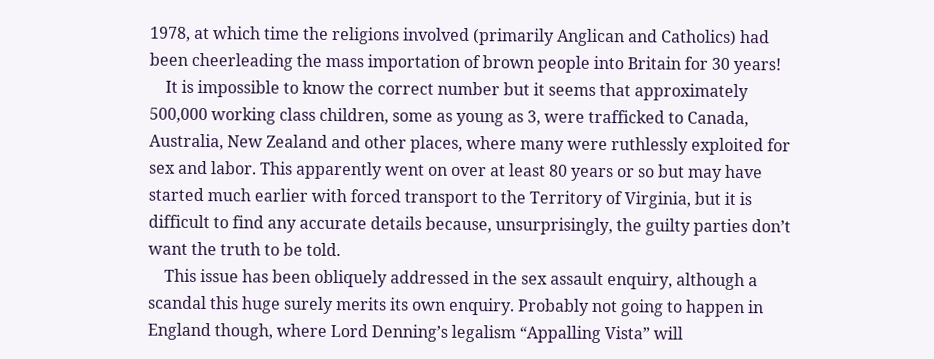1978, at which time the religions involved (primarily Anglican and Catholics) had been cheerleading the mass importation of brown people into Britain for 30 years!
    It is impossible to know the correct number but it seems that approximately 500,000 working class children, some as young as 3, were trafficked to Canada, Australia, New Zealand and other places, where many were ruthlessly exploited for sex and labor. This apparently went on over at least 80 years or so but may have started much earlier with forced transport to the Territory of Virginia, but it is difficult to find any accurate details because, unsurprisingly, the guilty parties don’t want the truth to be told.
    This issue has been obliquely addressed in the sex assault enquiry, although a scandal this huge surely merits its own enquiry. Probably not going to happen in England though, where Lord Denning’s legalism “Appalling Vista” will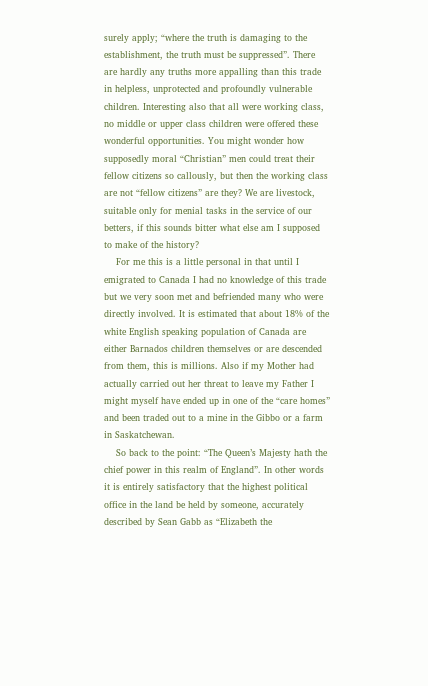surely apply; “where the truth is damaging to the establishment, the truth must be suppressed”. There are hardly any truths more appalling than this trade in helpless, unprotected and profoundly vulnerable children. Interesting also that all were working class, no middle or upper class children were offered these wonderful opportunities. You might wonder how supposedly moral “Christian” men could treat their fellow citizens so callously, but then the working class are not “fellow citizens” are they? We are livestock, suitable only for menial tasks in the service of our betters, if this sounds bitter what else am I supposed to make of the history?
    For me this is a little personal in that until I emigrated to Canada I had no knowledge of this trade but we very soon met and befriended many who were directly involved. It is estimated that about 18% of the white English speaking population of Canada are either Barnados children themselves or are descended from them, this is millions. Also if my Mother had actually carried out her threat to leave my Father I might myself have ended up in one of the “care homes” and been traded out to a mine in the Gibbo or a farm in Saskatchewan.
    So back to the point: “The Queen’s Majesty hath the chief power in this realm of England”. In other words it is entirely satisfactory that the highest political office in the land be held by someone, accurately described by Sean Gabb as “Elizabeth the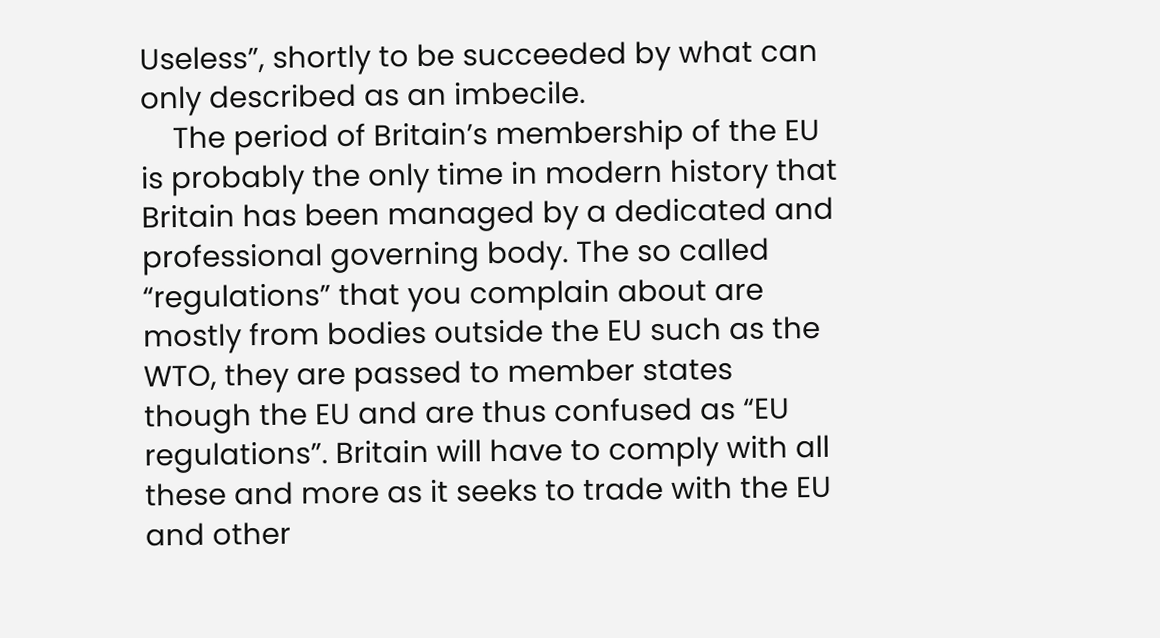Useless”, shortly to be succeeded by what can only described as an imbecile.
    The period of Britain’s membership of the EU is probably the only time in modern history that Britain has been managed by a dedicated and professional governing body. The so called “regulations” that you complain about are mostly from bodies outside the EU such as the WTO, they are passed to member states though the EU and are thus confused as “EU regulations”. Britain will have to comply with all these and more as it seeks to trade with the EU and other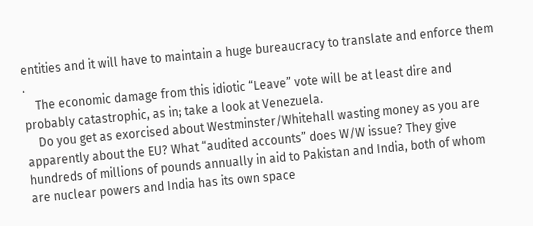entities and it will have to maintain a huge bureaucracy to translate and enforce them .
    The economic damage from this idiotic “Leave” vote will be at least dire and probably catastrophic, as in; take a look at Venezuela.
    Do you get as exorcised about Westminster/Whitehall wasting money as you are apparently about the EU? What “audited accounts” does W/W issue? They give hundreds of millions of pounds annually in aid to Pakistan and India, both of whom are nuclear powers and India has its own space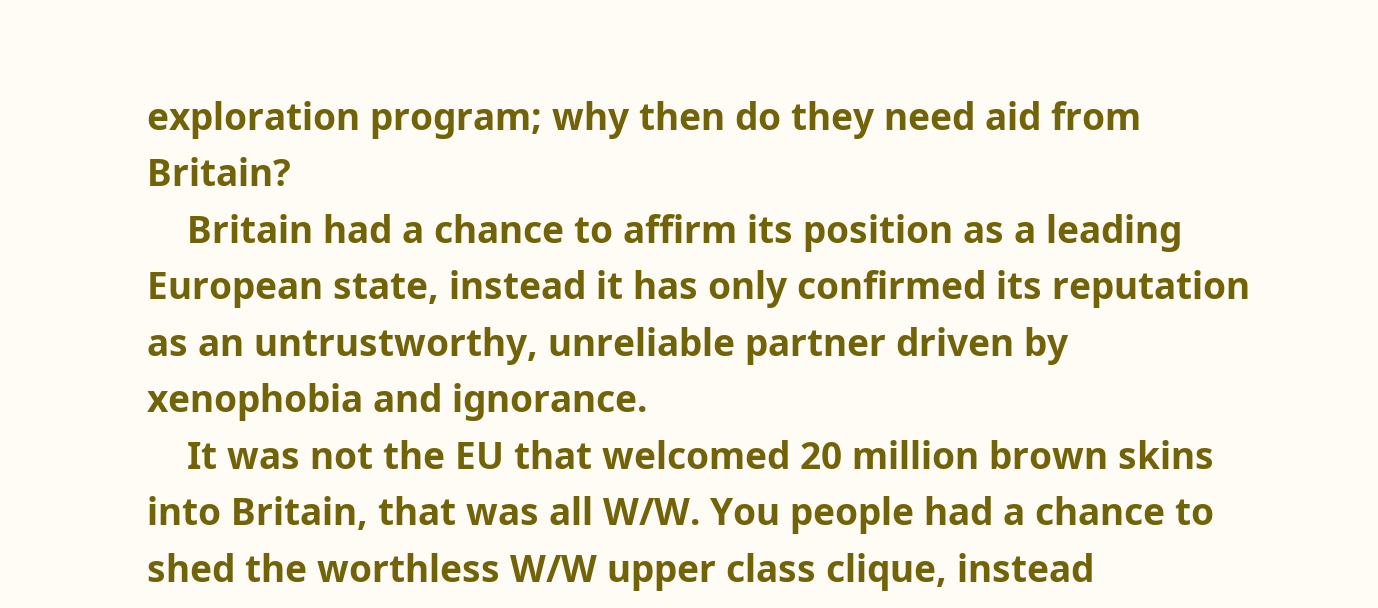exploration program; why then do they need aid from Britain?
    Britain had a chance to affirm its position as a leading European state, instead it has only confirmed its reputation as an untrustworthy, unreliable partner driven by xenophobia and ignorance.
    It was not the EU that welcomed 20 million brown skins into Britain, that was all W/W. You people had a chance to shed the worthless W/W upper class clique, instead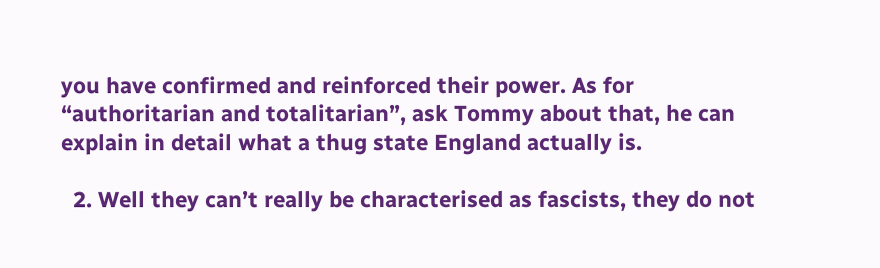you have confirmed and reinforced their power. As for “authoritarian and totalitarian”, ask Tommy about that, he can explain in detail what a thug state England actually is.

  2. Well they can’t really be characterised as fascists, they do not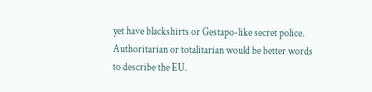yet have blackshirts or Gestapo-like secret police. Authoritarian or totalitarian would be better words to describe the EU.